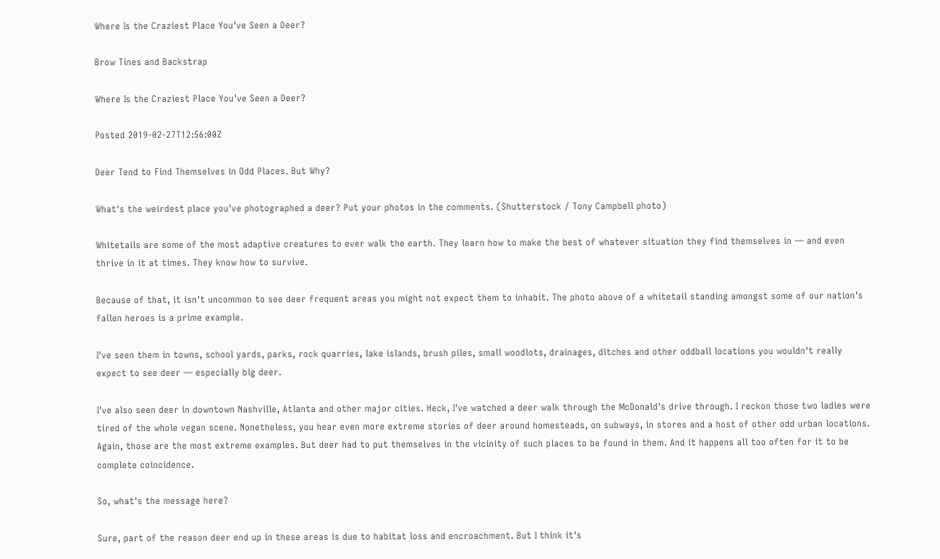Where Is the Craziest Place You've Seen a Deer?

Brow Tines and Backstrap

Where Is the Craziest Place You've Seen a Deer?

Posted 2019-02-27T12:56:00Z

Deer Tend to Find Themselves in Odd Places. But Why?

What's the weirdest place you've photographed a deer? Put your photos in the comments. (Shutterstock / Tony Campbell photo)

Whitetails are some of the most adaptive creatures to ever walk the earth. They learn how to make the best of whatever situation they find themselves in — and even thrive in it at times. They know how to survive.

Because of that, it isn't uncommon to see deer frequent areas you might not expect them to inhabit. The photo above of a whitetail standing amongst some of our nation's fallen heroes is a prime example.

I've seen them in towns, school yards, parks, rock quarries, lake islands, brush piles, small woodlots, drainages, ditches and other oddball locations you wouldn't really expect to see deer — especially big deer.

I've also seen deer in downtown Nashville, Atlanta and other major cities. Heck, I've watched a deer walk through the McDonald's drive through. I reckon those two ladies were tired of the whole vegan scene. Nonetheless, you hear even more extreme stories of deer around homesteads, on subways, in stores and a host of other odd urban locations. Again, those are the most extreme examples. But deer had to put themselves in the vicinity of such places to be found in them. And it happens all too often for it to be complete coincidence.

So, what's the message here?

Sure, part of the reason deer end up in these areas is due to habitat loss and encroachment. But I think it's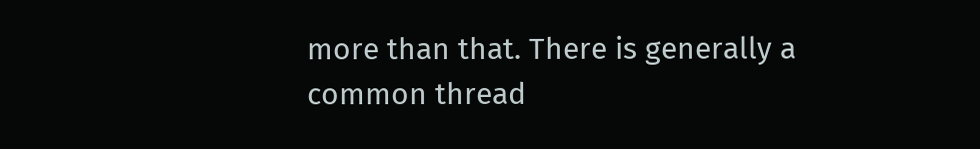more than that. There is generally a common thread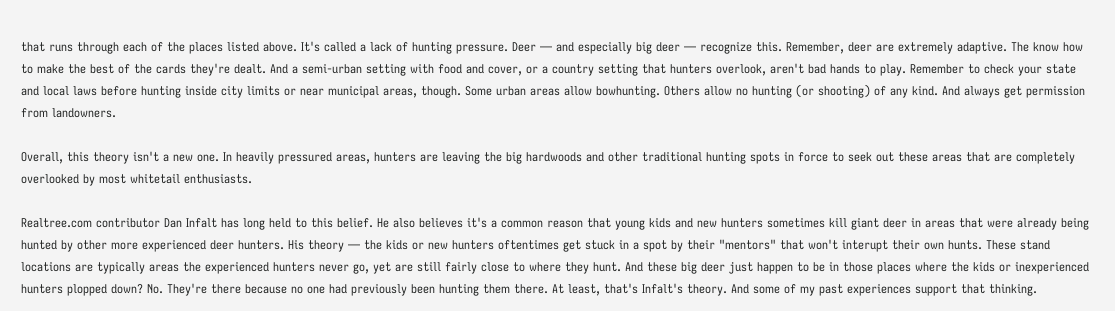that runs through each of the places listed above. It's called a lack of hunting pressure. Deer — and especially big deer — recognize this. Remember, deer are extremely adaptive. The know how to make the best of the cards they're dealt. And a semi-urban setting with food and cover, or a country setting that hunters overlook, aren't bad hands to play. Remember to check your state and local laws before hunting inside city limits or near municipal areas, though. Some urban areas allow bowhunting. Others allow no hunting (or shooting) of any kind. And always get permission from landowners.

Overall, this theory isn't a new one. In heavily pressured areas, hunters are leaving the big hardwoods and other traditional hunting spots in force to seek out these areas that are completely overlooked by most whitetail enthusiasts.

Realtree.com contributor Dan Infalt has long held to this belief. He also believes it's a common reason that young kids and new hunters sometimes kill giant deer in areas that were already being hunted by other more experienced deer hunters. His theory — the kids or new hunters oftentimes get stuck in a spot by their "mentors" that won't interupt their own hunts. These stand locations are typically areas the experienced hunters never go, yet are still fairly close to where they hunt. And these big deer just happen to be in those places where the kids or inexperienced hunters plopped down? No. They're there because no one had previously been hunting them there. At least, that's Infalt's theory. And some of my past experiences support that thinking.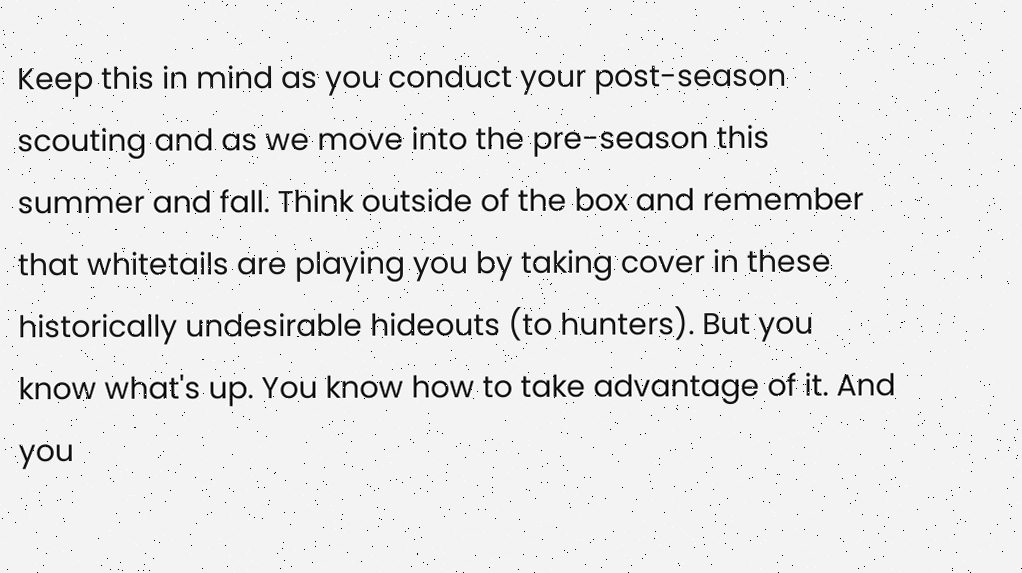Keep this in mind as you conduct your post-season scouting and as we move into the pre-season this summer and fall. Think outside of the box and remember that whitetails are playing you by taking cover in these historically undesirable hideouts (to hunters). But you know what's up. You know how to take advantage of it. And you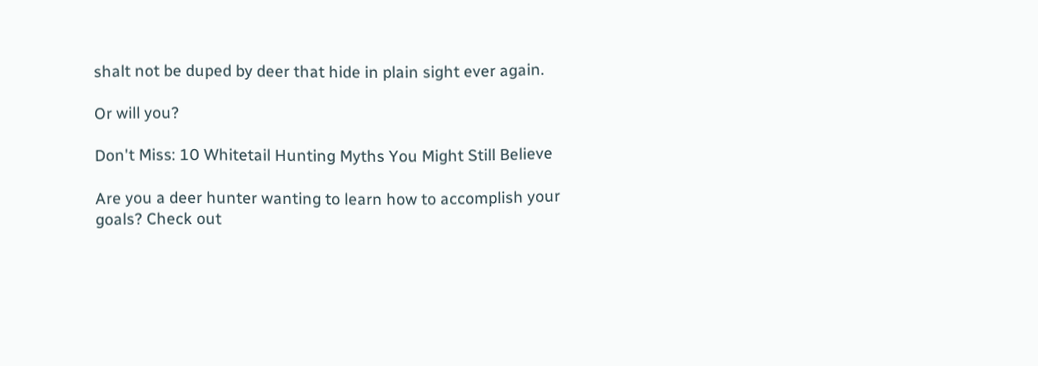shalt not be duped by deer that hide in plain sight ever again.

Or will you?

Don't Miss: 10 Whitetail Hunting Myths You Might Still Believe

Are you a deer hunter wanting to learn how to accomplish your goals? Check out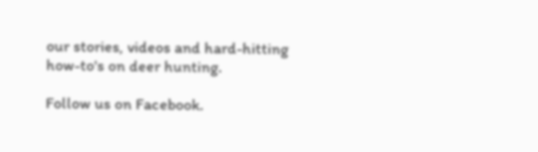our stories, videos and hard-hitting how-to's on deer hunting.

Follow us on Facebook.